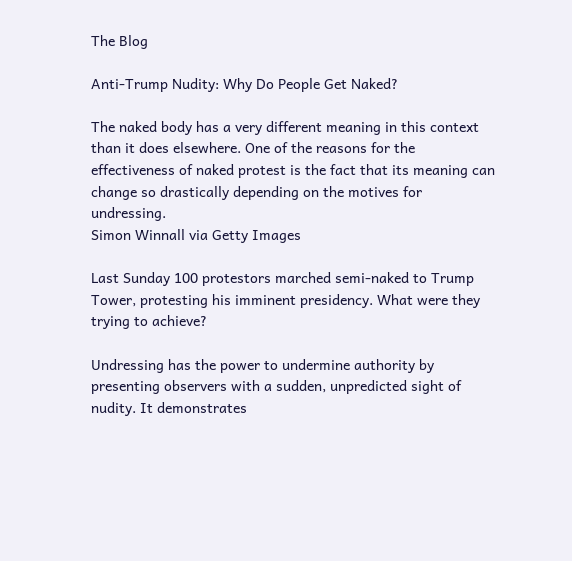The Blog

Anti-Trump Nudity: Why Do People Get Naked?

The naked body has a very different meaning in this context than it does elsewhere. One of the reasons for the effectiveness of naked protest is the fact that its meaning can change so drastically depending on the motives for undressing.
Simon Winnall via Getty Images

Last Sunday 100 protestors marched semi-naked to Trump Tower, protesting his imminent presidency. What were they trying to achieve?

Undressing has the power to undermine authority by presenting observers with a sudden, unpredicted sight of nudity. It demonstrates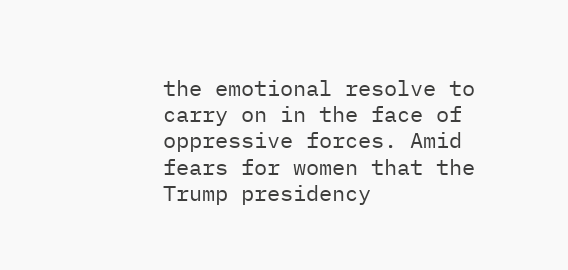the emotional resolve to carry on in the face of oppressive forces. Amid fears for women that the Trump presidency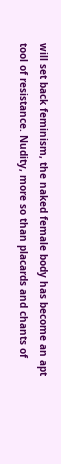will set back feminism, the naked female body has become an apt tool of resistance. Nudity, more so than placards and chants of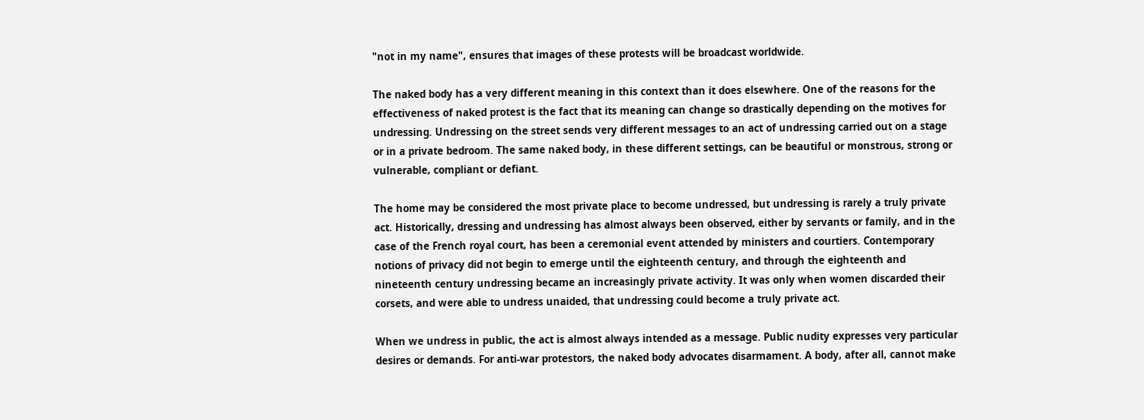"not in my name", ensures that images of these protests will be broadcast worldwide.

The naked body has a very different meaning in this context than it does elsewhere. One of the reasons for the effectiveness of naked protest is the fact that its meaning can change so drastically depending on the motives for undressing. Undressing on the street sends very different messages to an act of undressing carried out on a stage or in a private bedroom. The same naked body, in these different settings, can be beautiful or monstrous, strong or vulnerable, compliant or defiant.

The home may be considered the most private place to become undressed, but undressing is rarely a truly private act. Historically, dressing and undressing has almost always been observed, either by servants or family, and in the case of the French royal court, has been a ceremonial event attended by ministers and courtiers. Contemporary notions of privacy did not begin to emerge until the eighteenth century, and through the eighteenth and nineteenth century undressing became an increasingly private activity. It was only when women discarded their corsets, and were able to undress unaided, that undressing could become a truly private act.

When we undress in public, the act is almost always intended as a message. Public nudity expresses very particular desires or demands. For anti-war protestors, the naked body advocates disarmament. A body, after all, cannot make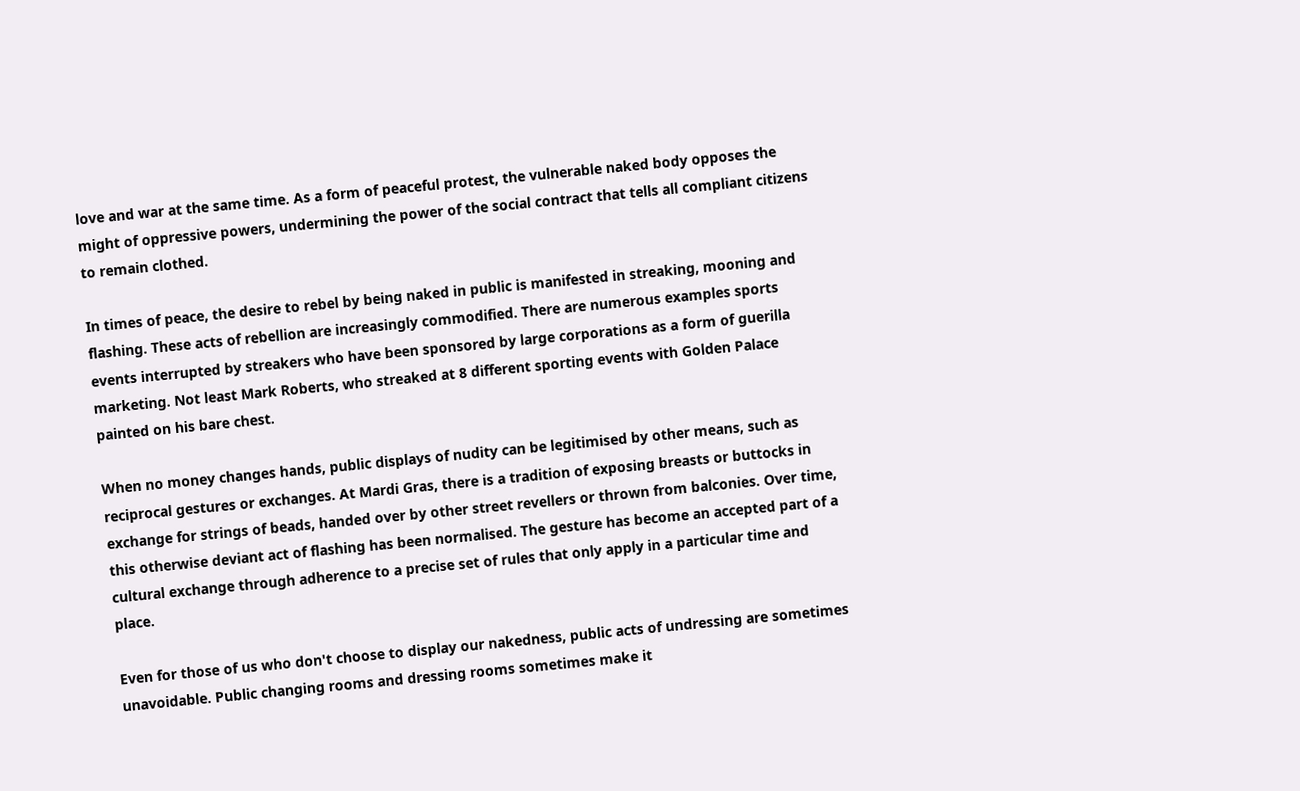love and war at the same time. As a form of peaceful protest, the vulnerable naked body opposes the might of oppressive powers, undermining the power of the social contract that tells all compliant citizens to remain clothed.

In times of peace, the desire to rebel by being naked in public is manifested in streaking, mooning and flashing. These acts of rebellion are increasingly commodified. There are numerous examples sports events interrupted by streakers who have been sponsored by large corporations as a form of guerilla marketing. Not least Mark Roberts, who streaked at 8 different sporting events with Golden Palace painted on his bare chest.

When no money changes hands, public displays of nudity can be legitimised by other means, such as reciprocal gestures or exchanges. At Mardi Gras, there is a tradition of exposing breasts or buttocks in exchange for strings of beads, handed over by other street revellers or thrown from balconies. Over time, this otherwise deviant act of flashing has been normalised. The gesture has become an accepted part of a cultural exchange through adherence to a precise set of rules that only apply in a particular time and place.

Even for those of us who don't choose to display our nakedness, public acts of undressing are sometimes unavoidable. Public changing rooms and dressing rooms sometimes make it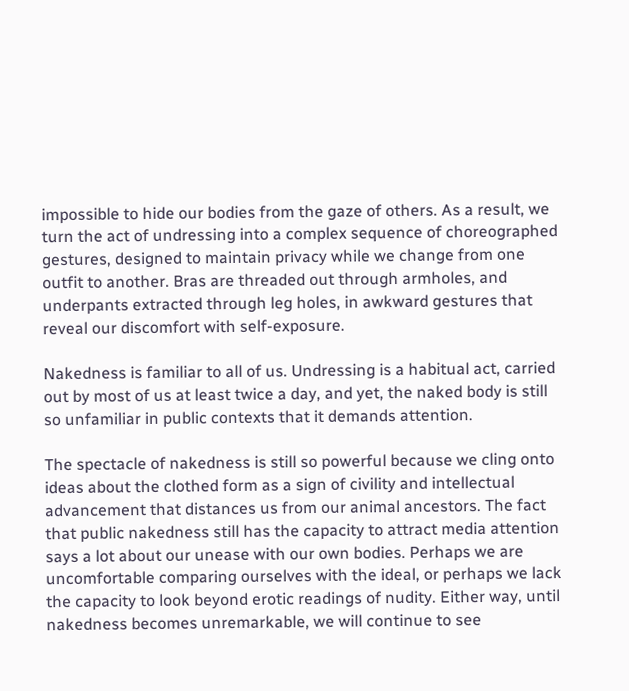impossible to hide our bodies from the gaze of others. As a result, we turn the act of undressing into a complex sequence of choreographed gestures, designed to maintain privacy while we change from one outfit to another. Bras are threaded out through armholes, and underpants extracted through leg holes, in awkward gestures that reveal our discomfort with self-exposure.

Nakedness is familiar to all of us. Undressing is a habitual act, carried out by most of us at least twice a day, and yet, the naked body is still so unfamiliar in public contexts that it demands attention.

The spectacle of nakedness is still so powerful because we cling onto ideas about the clothed form as a sign of civility and intellectual advancement that distances us from our animal ancestors. The fact that public nakedness still has the capacity to attract media attention says a lot about our unease with our own bodies. Perhaps we are uncomfortable comparing ourselves with the ideal, or perhaps we lack the capacity to look beyond erotic readings of nudity. Either way, until nakedness becomes unremarkable, we will continue to see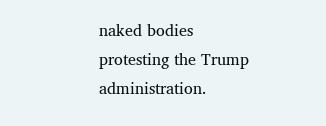naked bodies protesting the Trump administration.